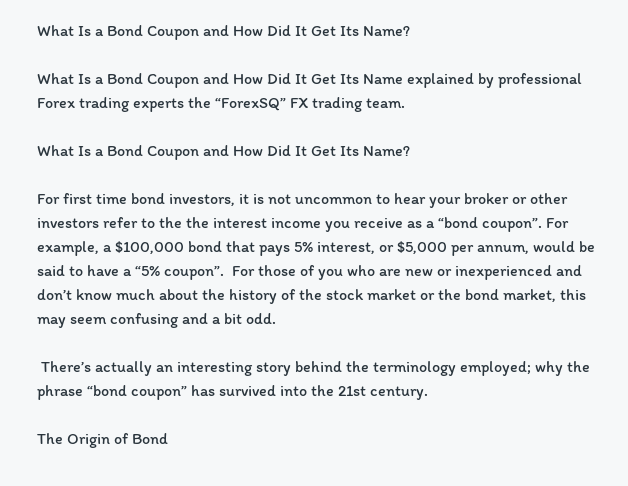What Is a Bond Coupon and How Did It Get Its Name?

What Is a Bond Coupon and How Did It Get Its Name explained by professional Forex trading experts the “ForexSQ” FX trading team.

What Is a Bond Coupon and How Did It Get Its Name?

For first time bond investors, it is not uncommon to hear your broker or other investors refer to the the interest income you receive as a “bond coupon”. For example, a $100,000 bond that pays 5% interest, or $5,000 per annum, would be said to have a “5% coupon”.  For those of you who are new or inexperienced and don’t know much about the history of the stock market or the bond market, this may seem confusing and a bit odd.

 There’s actually an interesting story behind the terminology employed; why the phrase “bond coupon” has survived into the 21st century.

The Origin of Bond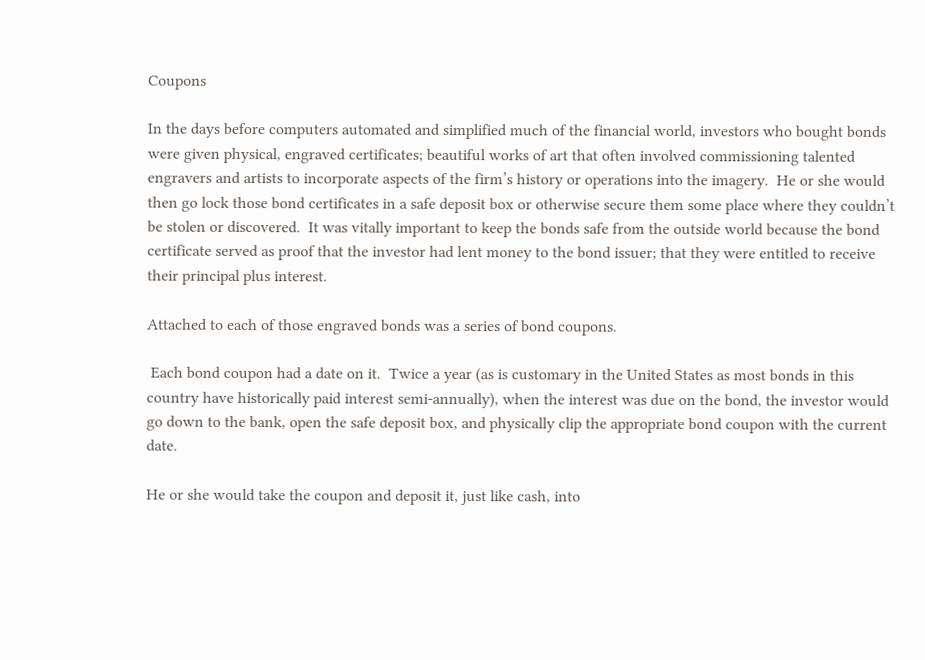Coupons

In the days before computers automated and simplified much of the financial world, investors who bought bonds were given physical, engraved certificates; beautiful works of art that often involved commissioning talented engravers and artists to incorporate aspects of the firm’s history or operations into the imagery.  He or she would then go lock those bond certificates in a safe deposit box or otherwise secure them some place where they couldn’t be stolen or discovered.  It was vitally important to keep the bonds safe from the outside world because the bond certificate served as proof that the investor had lent money to the bond issuer; that they were entitled to receive their principal plus interest.

Attached to each of those engraved bonds was a series of bond coupons.

 Each bond coupon had a date on it.  Twice a year (as is customary in the United States as most bonds in this country have historically paid interest semi-annually), when the interest was due on the bond, the investor would go down to the bank, open the safe deposit box, and physically clip the appropriate bond coupon with the current date.

He or she would take the coupon and deposit it, just like cash, into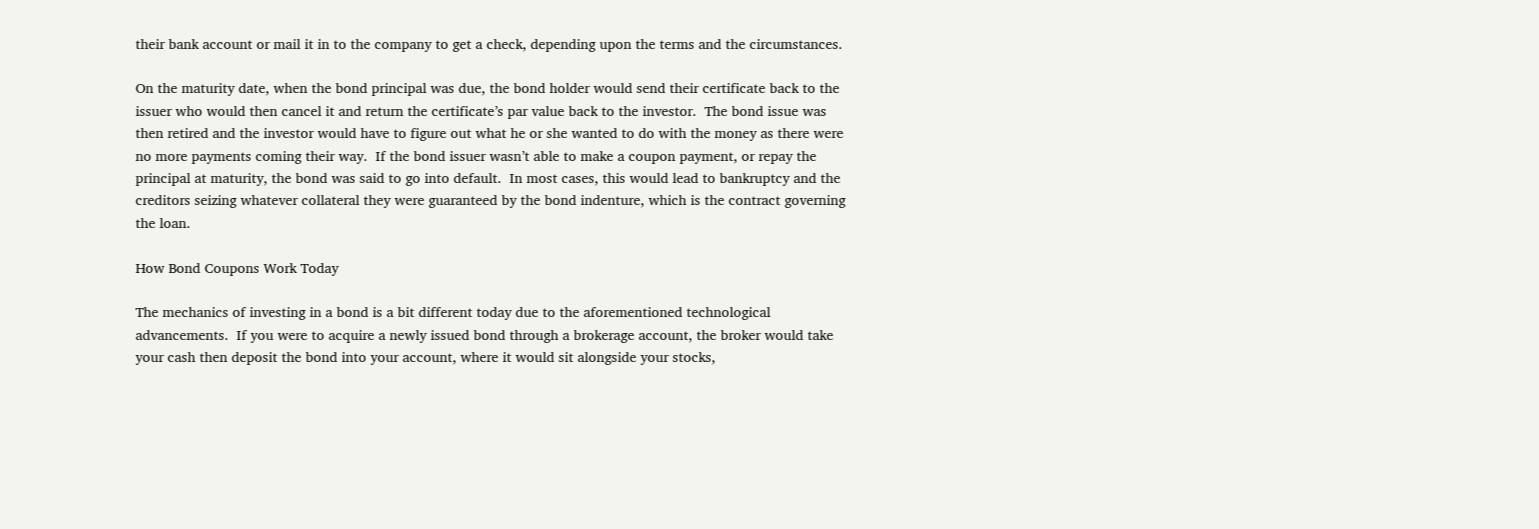their bank account or mail it in to the company to get a check, depending upon the terms and the circumstances.

On the maturity date, when the bond principal was due, the bond holder would send their certificate back to the issuer who would then cancel it and return the certificate’s par value back to the investor.  The bond issue was then retired and the investor would have to figure out what he or she wanted to do with the money as there were no more payments coming their way.  If the bond issuer wasn’t able to make a coupon payment, or repay the principal at maturity, the bond was said to go into default.  In most cases, this would lead to bankruptcy and the creditors seizing whatever collateral they were guaranteed by the bond indenture, which is the contract governing the loan.

How Bond Coupons Work Today

The mechanics of investing in a bond is a bit different today due to the aforementioned technological advancements.  If you were to acquire a newly issued bond through a brokerage account, the broker would take your cash then deposit the bond into your account, where it would sit alongside your stocks,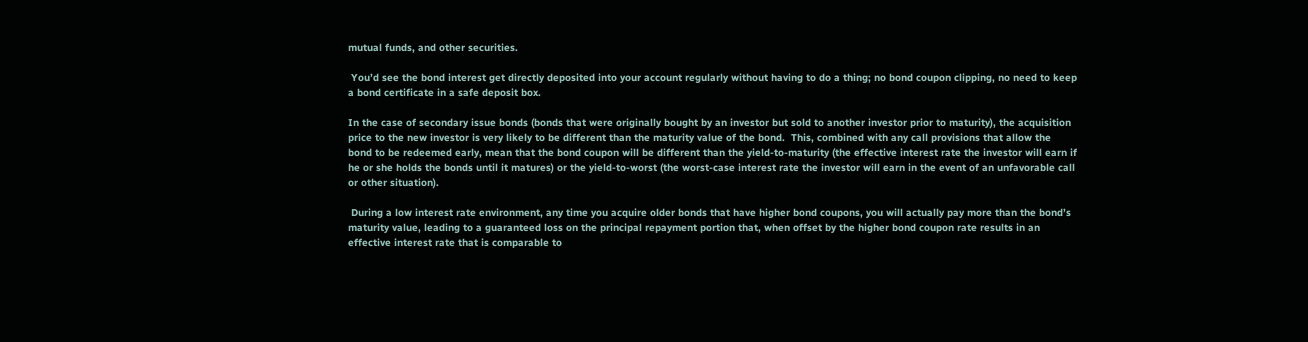mutual funds, and other securities.

 You’d see the bond interest get directly deposited into your account regularly without having to do a thing; no bond coupon clipping, no need to keep a bond certificate in a safe deposit box.

In the case of secondary issue bonds (bonds that were originally bought by an investor but sold to another investor prior to maturity), the acquisition price to the new investor is very likely to be different than the maturity value of the bond.  This, combined with any call provisions that allow the bond to be redeemed early, mean that the bond coupon will be different than the yield-to-maturity (the effective interest rate the investor will earn if he or she holds the bonds until it matures) or the yield-to-worst (the worst-case interest rate the investor will earn in the event of an unfavorable call or other situation).

 During a low interest rate environment, any time you acquire older bonds that have higher bond coupons, you will actually pay more than the bond’s maturity value, leading to a guaranteed loss on the principal repayment portion that, when offset by the higher bond coupon rate results in an effective interest rate that is comparable to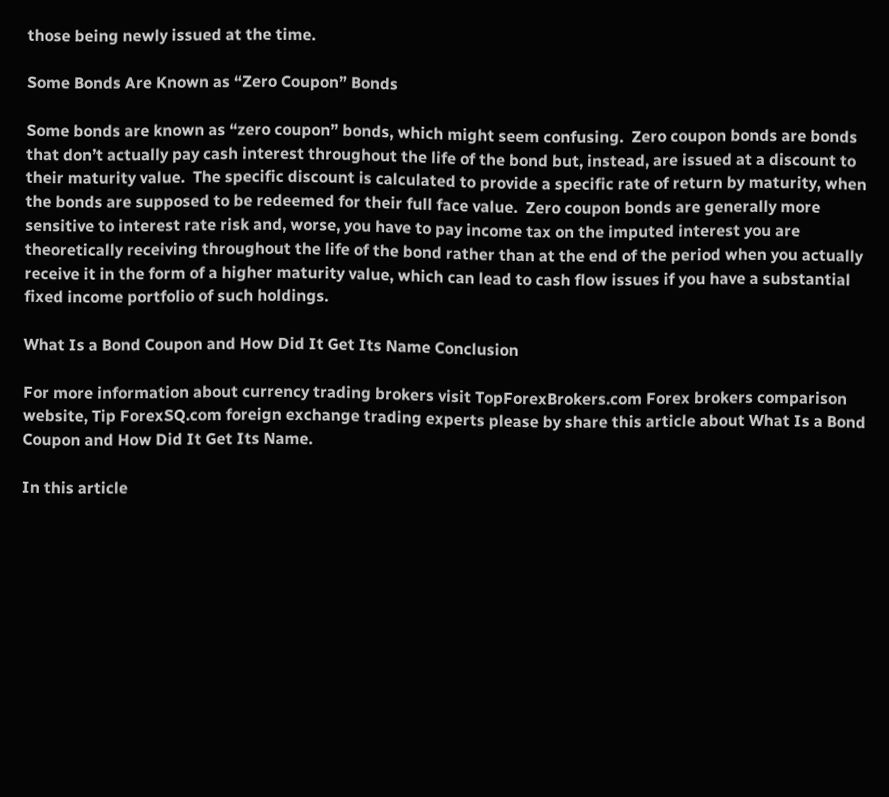those being newly issued at the time.

Some Bonds Are Known as “Zero Coupon” Bonds

Some bonds are known as “zero coupon” bonds, which might seem confusing.  Zero coupon bonds are bonds that don’t actually pay cash interest throughout the life of the bond but, instead, are issued at a discount to their maturity value.  The specific discount is calculated to provide a specific rate of return by maturity, when the bonds are supposed to be redeemed for their full face value.  Zero coupon bonds are generally more sensitive to interest rate risk and, worse, you have to pay income tax on the imputed interest you are theoretically receiving throughout the life of the bond rather than at the end of the period when you actually receive it in the form of a higher maturity value, which can lead to cash flow issues if you have a substantial fixed income portfolio of such holdings.

What Is a Bond Coupon and How Did It Get Its Name Conclusion

For more information about currency trading brokers visit TopForexBrokers.com Forex brokers comparison website, Tip ForexSQ.com foreign exchange trading experts please by share this article about What Is a Bond Coupon and How Did It Get Its Name.

In this article